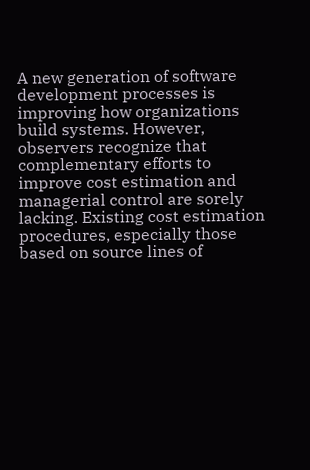A new generation of software development processes is improving how organizations build systems. However, observers recognize that complementary efforts to improve cost estimation and managerial control are sorely lacking. Existing cost estimation procedures, especially those based on source lines of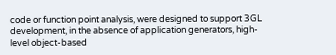code or function point analysis, were designed to support 3GL development, in the absence of application generators, high-level object-based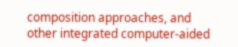composition approaches, and other integrated computer-aided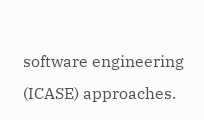software engineering (ICASE) approaches.